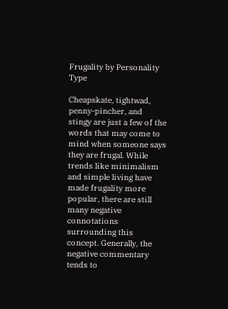Frugality by Personality Type

Cheapskate, tightwad, penny-pincher, and stingy are just a few of the words that may come to mind when someone says they are frugal. While trends like minimalism and simple living have made frugality more popular, there are still many negative connotations surrounding this concept. Generally, the negative commentary tends to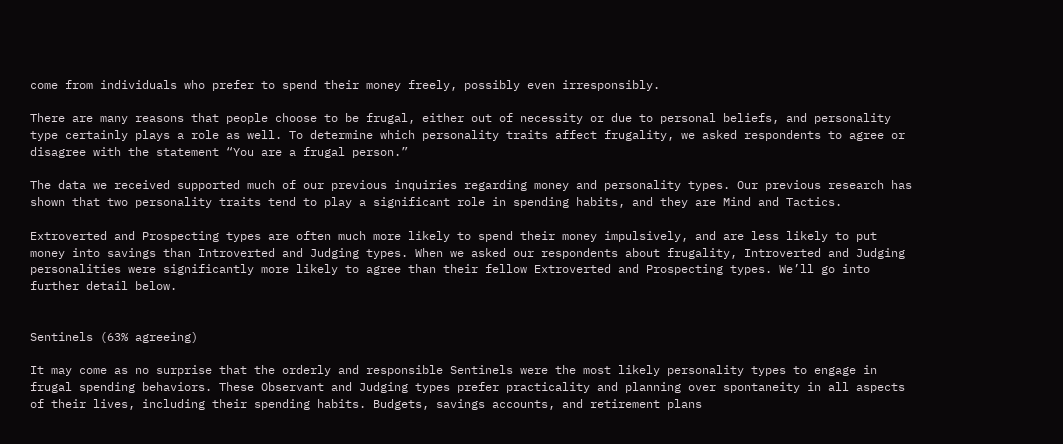come from individuals who prefer to spend their money freely, possibly even irresponsibly.

There are many reasons that people choose to be frugal, either out of necessity or due to personal beliefs, and personality type certainly plays a role as well. To determine which personality traits affect frugality, we asked respondents to agree or disagree with the statement “You are a frugal person.”

The data we received supported much of our previous inquiries regarding money and personality types. Our previous research has shown that two personality traits tend to play a significant role in spending habits, and they are Mind and Tactics.

Extroverted and Prospecting types are often much more likely to spend their money impulsively, and are less likely to put money into savings than Introverted and Judging types. When we asked our respondents about frugality, Introverted and Judging personalities were significantly more likely to agree than their fellow Extroverted and Prospecting types. We’ll go into further detail below.


Sentinels (63% agreeing)

It may come as no surprise that the orderly and responsible Sentinels were the most likely personality types to engage in frugal spending behaviors. These Observant and Judging types prefer practicality and planning over spontaneity in all aspects of their lives, including their spending habits. Budgets, savings accounts, and retirement plans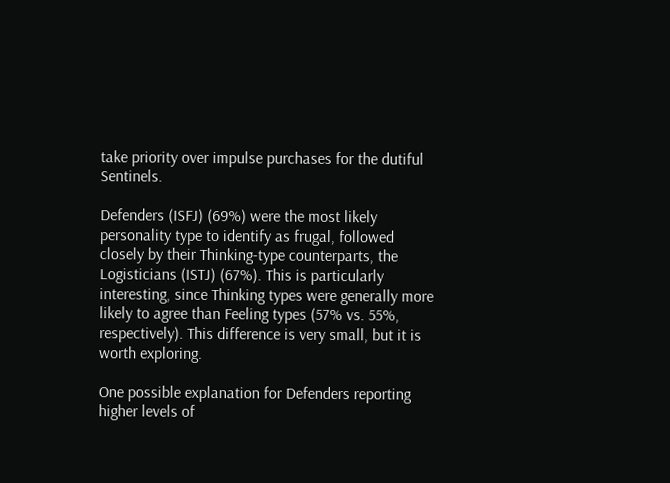take priority over impulse purchases for the dutiful Sentinels.

Defenders (ISFJ) (69%) were the most likely personality type to identify as frugal, followed closely by their Thinking-type counterparts, the Logisticians (ISTJ) (67%). This is particularly interesting, since Thinking types were generally more likely to agree than Feeling types (57% vs. 55%, respectively). This difference is very small, but it is worth exploring.

One possible explanation for Defenders reporting higher levels of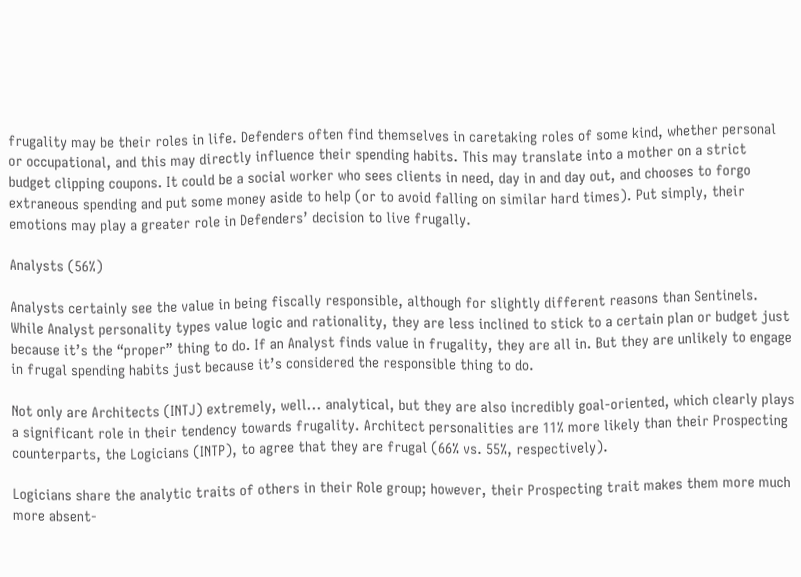frugality may be their roles in life. Defenders often find themselves in caretaking roles of some kind, whether personal or occupational, and this may directly influence their spending habits. This may translate into a mother on a strict budget clipping coupons. It could be a social worker who sees clients in need, day in and day out, and chooses to forgo extraneous spending and put some money aside to help (or to avoid falling on similar hard times). Put simply, their emotions may play a greater role in Defenders’ decision to live frugally.

Analysts (56%)

Analysts certainly see the value in being fiscally responsible, although for slightly different reasons than Sentinels. While Analyst personality types value logic and rationality, they are less inclined to stick to a certain plan or budget just because it’s the “proper” thing to do. If an Analyst finds value in frugality, they are all in. But they are unlikely to engage in frugal spending habits just because it’s considered the responsible thing to do.

Not only are Architects (INTJ) extremely, well... analytical, but they are also incredibly goal-oriented, which clearly plays a significant role in their tendency towards frugality. Architect personalities are 11% more likely than their Prospecting counterparts, the Logicians (INTP), to agree that they are frugal (66% vs. 55%, respectively).

Logicians share the analytic traits of others in their Role group; however, their Prospecting trait makes them more much more absent-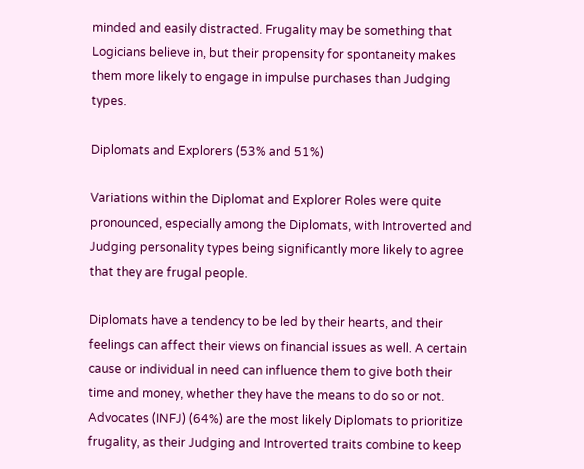minded and easily distracted. Frugality may be something that Logicians believe in, but their propensity for spontaneity makes them more likely to engage in impulse purchases than Judging types.

Diplomats and Explorers (53% and 51%)

Variations within the Diplomat and Explorer Roles were quite pronounced, especially among the Diplomats, with Introverted and Judging personality types being significantly more likely to agree that they are frugal people.

Diplomats have a tendency to be led by their hearts, and their feelings can affect their views on financial issues as well. A certain cause or individual in need can influence them to give both their time and money, whether they have the means to do so or not. Advocates (INFJ) (64%) are the most likely Diplomats to prioritize frugality, as their Judging and Introverted traits combine to keep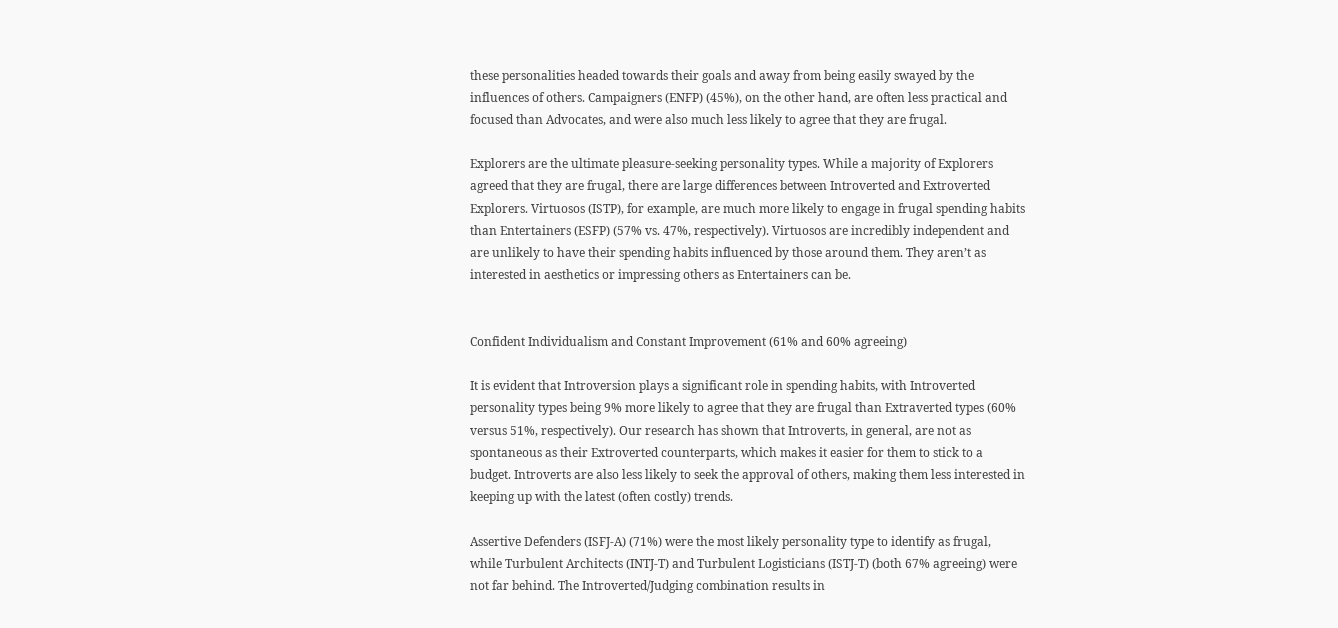these personalities headed towards their goals and away from being easily swayed by the influences of others. Campaigners (ENFP) (45%), on the other hand, are often less practical and focused than Advocates, and were also much less likely to agree that they are frugal.

Explorers are the ultimate pleasure-seeking personality types. While a majority of Explorers agreed that they are frugal, there are large differences between Introverted and Extroverted Explorers. Virtuosos (ISTP), for example, are much more likely to engage in frugal spending habits than Entertainers (ESFP) (57% vs. 47%, respectively). Virtuosos are incredibly independent and are unlikely to have their spending habits influenced by those around them. They aren’t as interested in aesthetics or impressing others as Entertainers can be.


Confident Individualism and Constant Improvement (61% and 60% agreeing)

It is evident that Introversion plays a significant role in spending habits, with Introverted personality types being 9% more likely to agree that they are frugal than Extraverted types (60% versus 51%, respectively). Our research has shown that Introverts, in general, are not as spontaneous as their Extroverted counterparts, which makes it easier for them to stick to a budget. Introverts are also less likely to seek the approval of others, making them less interested in keeping up with the latest (often costly) trends.

Assertive Defenders (ISFJ-A) (71%) were the most likely personality type to identify as frugal, while Turbulent Architects (INTJ-T) and Turbulent Logisticians (ISTJ-T) (both 67% agreeing) were not far behind. The Introverted/Judging combination results in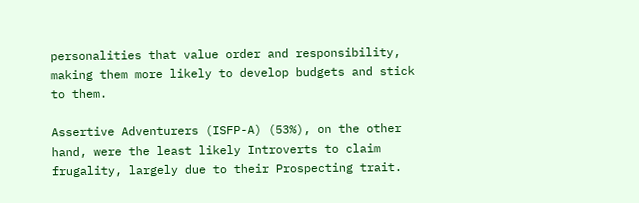personalities that value order and responsibility, making them more likely to develop budgets and stick to them.

Assertive Adventurers (ISFP-A) (53%), on the other hand, were the least likely Introverts to claim frugality, largely due to their Prospecting trait.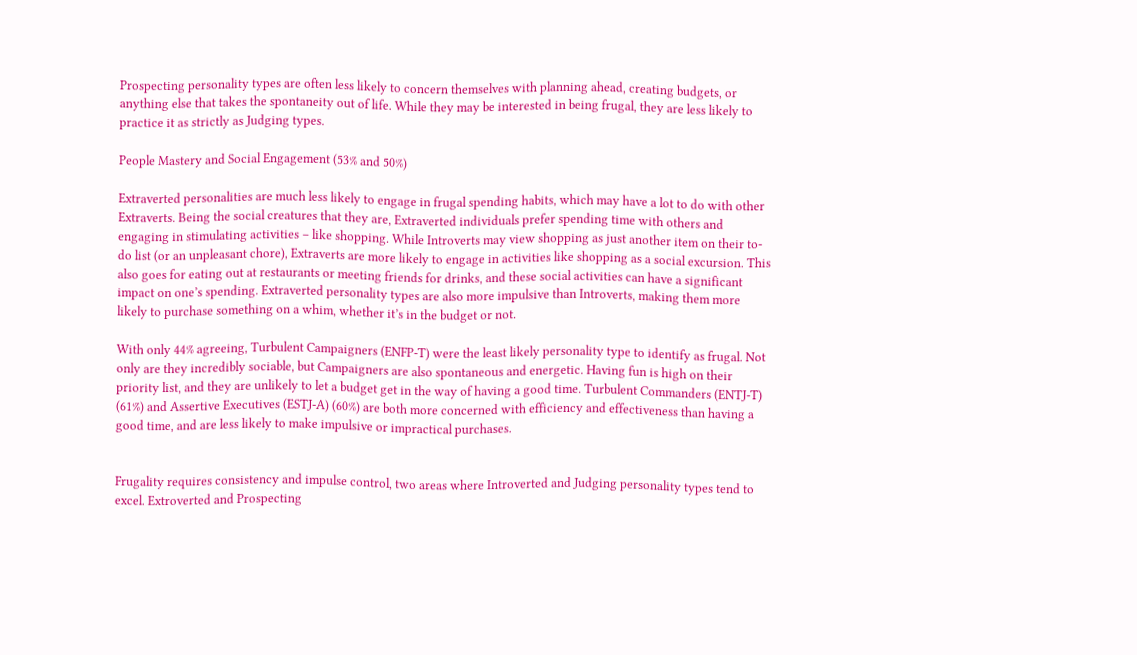Prospecting personality types are often less likely to concern themselves with planning ahead, creating budgets, or anything else that takes the spontaneity out of life. While they may be interested in being frugal, they are less likely to practice it as strictly as Judging types.

People Mastery and Social Engagement (53% and 50%)

Extraverted personalities are much less likely to engage in frugal spending habits, which may have a lot to do with other Extraverts. Being the social creatures that they are, Extraverted individuals prefer spending time with others and engaging in stimulating activities – like shopping. While Introverts may view shopping as just another item on their to-do list (or an unpleasant chore), Extraverts are more likely to engage in activities like shopping as a social excursion. This also goes for eating out at restaurants or meeting friends for drinks, and these social activities can have a significant impact on one’s spending. Extraverted personality types are also more impulsive than Introverts, making them more likely to purchase something on a whim, whether it’s in the budget or not.

With only 44% agreeing, Turbulent Campaigners (ENFP-T) were the least likely personality type to identify as frugal. Not only are they incredibly sociable, but Campaigners are also spontaneous and energetic. Having fun is high on their priority list, and they are unlikely to let a budget get in the way of having a good time. Turbulent Commanders (ENTJ-T) (61%) and Assertive Executives (ESTJ-A) (60%) are both more concerned with efficiency and effectiveness than having a good time, and are less likely to make impulsive or impractical purchases.


Frugality requires consistency and impulse control, two areas where Introverted and Judging personality types tend to excel. Extroverted and Prospecting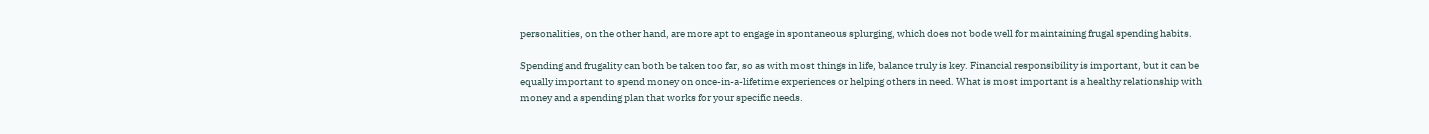personalities, on the other hand, are more apt to engage in spontaneous splurging, which does not bode well for maintaining frugal spending habits.

Spending and frugality can both be taken too far, so as with most things in life, balance truly is key. Financial responsibility is important, but it can be equally important to spend money on once-in-a-lifetime experiences or helping others in need. What is most important is a healthy relationship with money and a spending plan that works for your specific needs.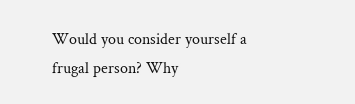Would you consider yourself a frugal person? Why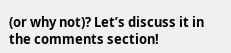(or why not)? Let’s discuss it in the comments section!